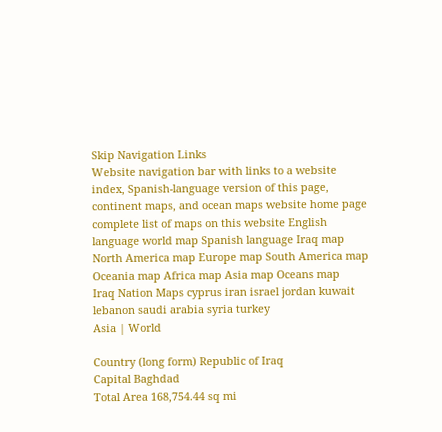Skip Navigation Links
Website navigation bar with links to a website index, Spanish-language version of this page, continent maps, and ocean maps website home page complete list of maps on this website English language world map Spanish language Iraq map North America map Europe map South America map Oceania map Africa map Asia map Oceans map
Iraq Nation Maps cyprus iran israel jordan kuwait lebanon saudi arabia syria turkey
Asia | World

Country (long form) Republic of Iraq
Capital Baghdad
Total Area 168,754.44 sq mi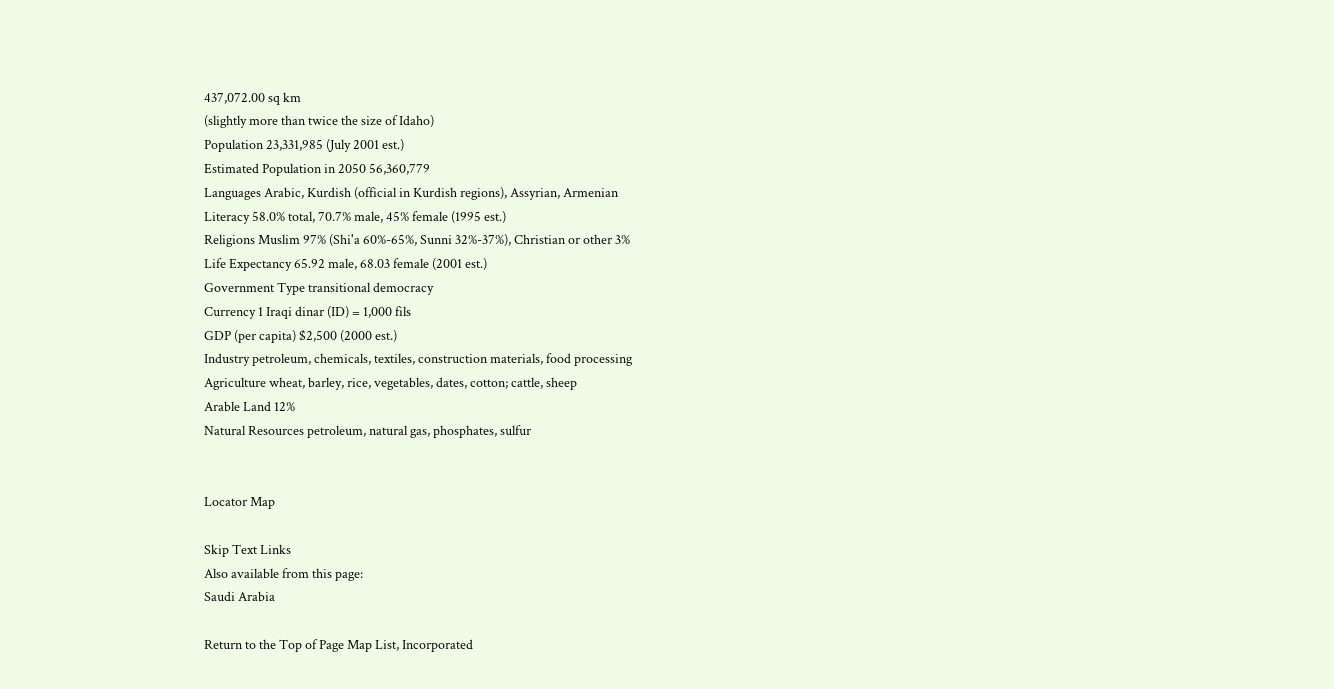437,072.00 sq km
(slightly more than twice the size of Idaho)
Population 23,331,985 (July 2001 est.)
Estimated Population in 2050 56,360,779
Languages Arabic, Kurdish (official in Kurdish regions), Assyrian, Armenian
Literacy 58.0% total, 70.7% male, 45% female (1995 est.)
Religions Muslim 97% (Shi'a 60%-65%, Sunni 32%-37%), Christian or other 3%
Life Expectancy 65.92 male, 68.03 female (2001 est.)
Government Type transitional democracy
Currency 1 Iraqi dinar (ID) = 1,000 fils
GDP (per capita) $2,500 (2000 est.)
Industry petroleum, chemicals, textiles, construction materials, food processing
Agriculture wheat, barley, rice, vegetables, dates, cotton; cattle, sheep
Arable Land 12%
Natural Resources petroleum, natural gas, phosphates, sulfur


Locator Map

Skip Text Links
Also available from this page:
Saudi Arabia

Return to the Top of Page Map List, Incorporated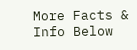More Facts & Info Below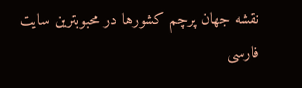نقشه جهان پرچم کشورها در محبوبترین سایت فارسی